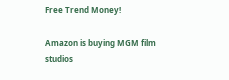Free Trend Money!

Amazon is buying MGM film studios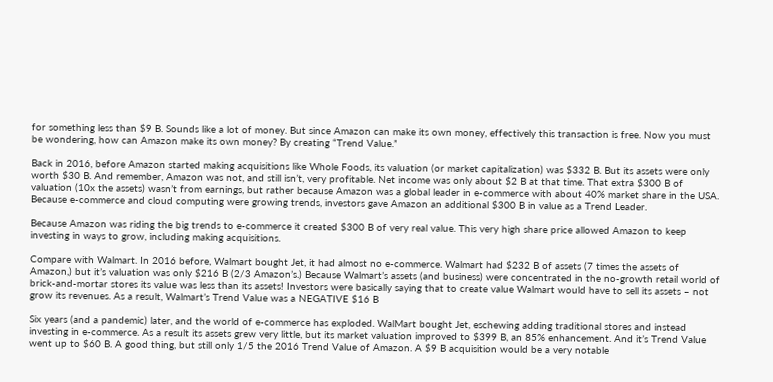for something less than $9 B. Sounds like a lot of money. But since Amazon can make its own money, effectively this transaction is free. Now you must be wondering, how can Amazon make its own money? By creating “Trend Value.”

Back in 2016, before Amazon started making acquisitions like Whole Foods, its valuation (or market capitalization) was $332 B. But its assets were only worth $30 B. And remember, Amazon was not, and still isn’t, very profitable. Net income was only about $2 B at that time. That extra $300 B of valuation (10x the assets) wasn’t from earnings, but rather because Amazon was a global leader in e-commerce with about 40% market share in the USA. Because e-commerce and cloud computing were growing trends, investors gave Amazon an additional $300 B in value as a Trend Leader.

Because Amazon was riding the big trends to e-commerce it created $300 B of very real value. This very high share price allowed Amazon to keep investing in ways to grow, including making acquisitions.

Compare with Walmart. In 2016 before, Walmart bought Jet, it had almost no e-commerce. Walmart had $232 B of assets (7 times the assets of Amazon,) but it’s valuation was only $216 B (2/3 Amazon’s.) Because Walmart’s assets (and business) were concentrated in the no-growth retail world of brick-and-mortar stores its value was less than its assets! Investors were basically saying that to create value Walmart would have to sell its assets – not grow its revenues. As a result, Walmart’s Trend Value was a NEGATIVE $16 B

Six years (and a pandemic) later, and the world of e-commerce has exploded. WalMart bought Jet, eschewing adding traditional stores and instead investing in e-commerce. As a result its assets grew very little, but its market valuation improved to $399 B, an 85% enhancement. And it’s Trend Value went up to $60 B. A good thing, but still only 1/5 the 2016 Trend Value of Amazon. A $9 B acquisition would be a very notable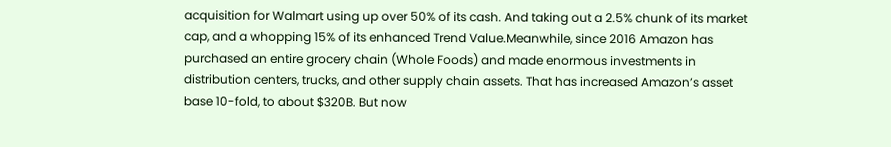acquisition for Walmart using up over 50% of its cash. And taking out a 2.5% chunk of its market cap, and a whopping 15% of its enhanced Trend Value.Meanwhile, since 2016 Amazon has purchased an entire grocery chain (Whole Foods) and made enormous investments in distribution centers, trucks, and other supply chain assets. That has increased Amazon’s asset base 10-fold, to about $320B. But now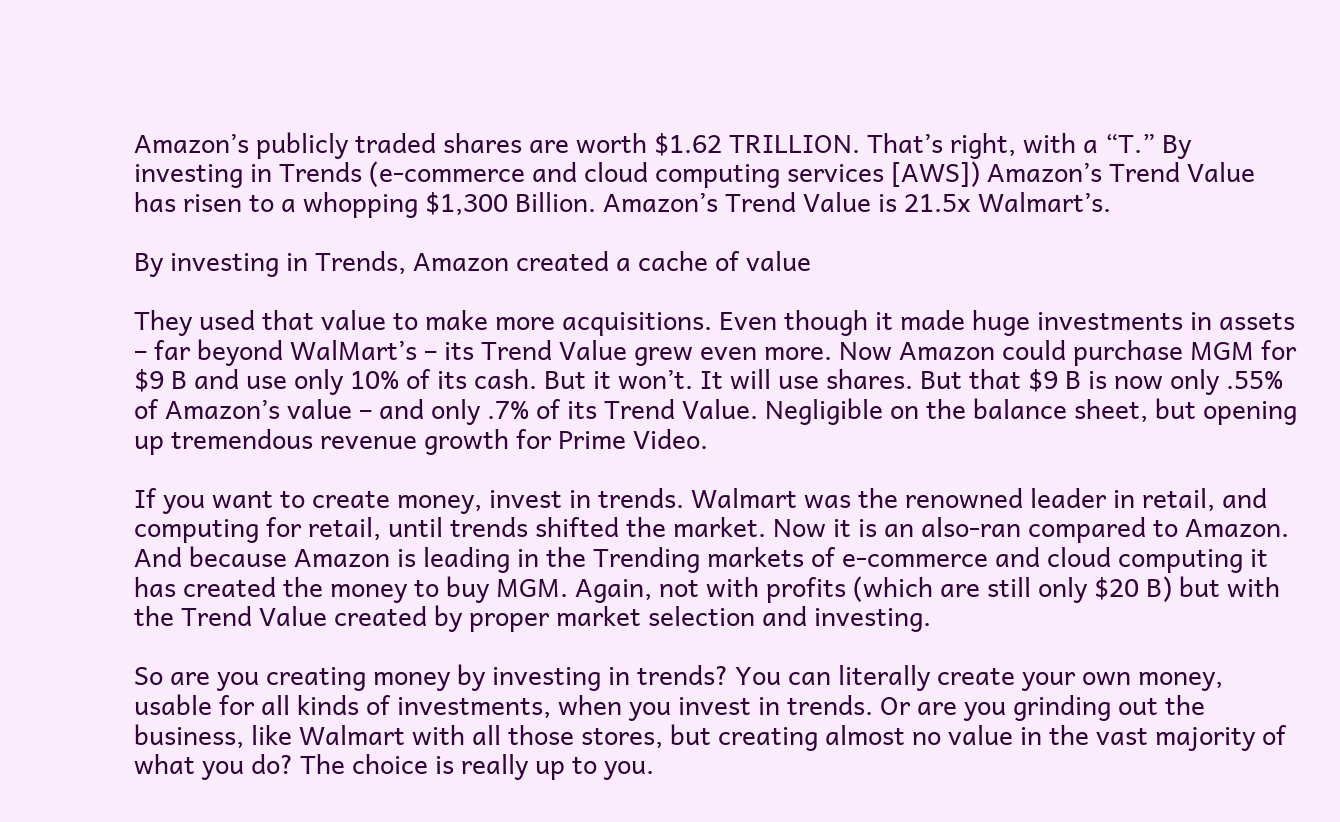Amazon’s publicly traded shares are worth $1.62 TRILLION. That’s right, with a “T.” By investing in Trends (e-commerce and cloud computing services [AWS]) Amazon’s Trend Value has risen to a whopping $1,300 Billion. Amazon’s Trend Value is 21.5x Walmart’s.

By investing in Trends, Amazon created a cache of value

They used that value to make more acquisitions. Even though it made huge investments in assets – far beyond WalMart’s – its Trend Value grew even more. Now Amazon could purchase MGM for $9 B and use only 10% of its cash. But it won’t. It will use shares. But that $9 B is now only .55% of Amazon’s value – and only .7% of its Trend Value. Negligible on the balance sheet, but opening up tremendous revenue growth for Prime Video.

If you want to create money, invest in trends. Walmart was the renowned leader in retail, and computing for retail, until trends shifted the market. Now it is an also-ran compared to Amazon. And because Amazon is leading in the Trending markets of e-commerce and cloud computing it has created the money to buy MGM. Again, not with profits (which are still only $20 B) but with the Trend Value created by proper market selection and investing.

So are you creating money by investing in trends? You can literally create your own money, usable for all kinds of investments, when you invest in trends. Or are you grinding out the business, like Walmart with all those stores, but creating almost no value in the vast majority of what you do? The choice is really up to you.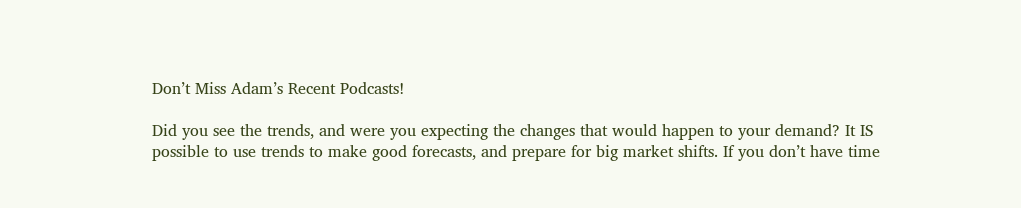Don’t Miss Adam’s Recent Podcasts!

Did you see the trends, and were you expecting the changes that would happen to your demand? It IS possible to use trends to make good forecasts, and prepare for big market shifts. If you don’t have time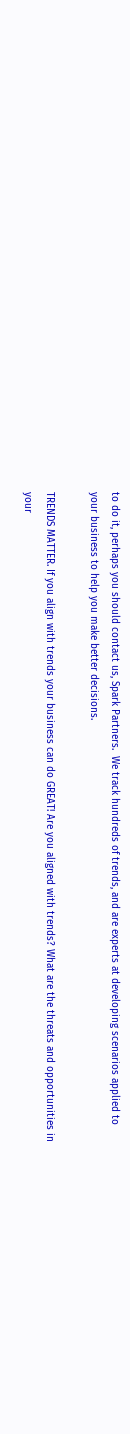to do it, perhaps you should contact us, Spark Partners.  We track hundreds of trends, and are experts at developing scenarios applied to your business to help you make better decisions.

TRENDS MATTER. If you align with trends your business can do GREAT! Are you aligned with trends? What are the threats and opportunities in your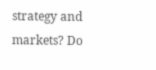strategy and markets? Do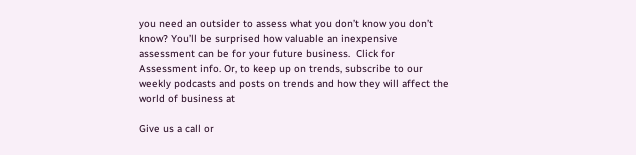you need an outsider to assess what you don’t know you don’t know? You’ll be surprised how valuable an inexpensive assessment can be for your future business.  Click for Assessment info. Or, to keep up on trends, subscribe to our weekly podcasts and posts on trends and how they will affect the world of business at

Give us a call or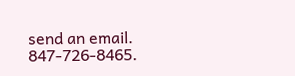send an email. 847-726-8465.